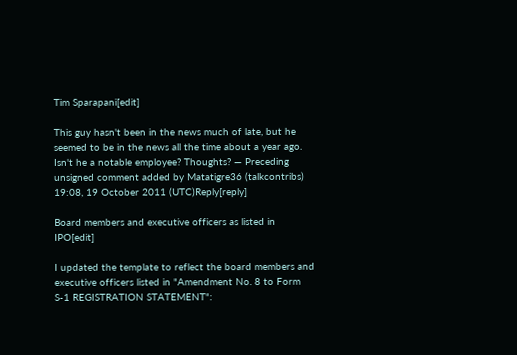Tim Sparapani[edit]

This guy hasn't been in the news much of late, but he seemed to be in the news all the time about a year ago. Isn't he a notable employee? Thoughts? — Preceding unsigned comment added by Matatigre36 (talkcontribs) 19:08, 19 October 2011 (UTC)Reply[reply]

Board members and executive officers as listed in IPO[edit]

I updated the template to reflect the board members and executive officers listed in "Amendment No. 8 to Form S-1 REGISTRATION STATEMENT":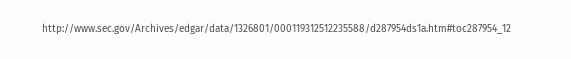http://www.sec.gov/Archives/edgar/data/1326801/000119312512235588/d287954ds1a.htm#toc287954_12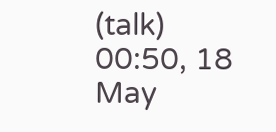(talk) 00:50, 18 May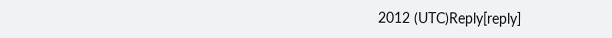2012 (UTC)Reply[reply]